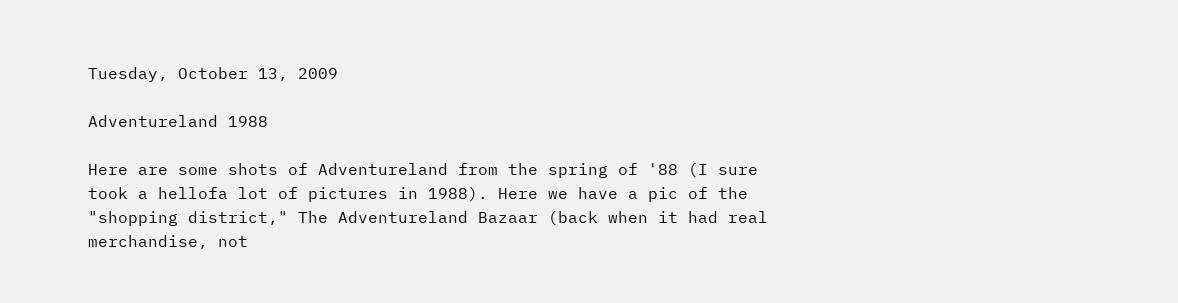Tuesday, October 13, 2009

Adventureland 1988

Here are some shots of Adventureland from the spring of '88 (I sure took a hellofa lot of pictures in 1988). Here we have a pic of the "shopping district," The Adventureland Bazaar (back when it had real merchandise, not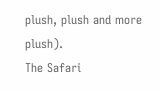plush, plush and more plush).
The Safari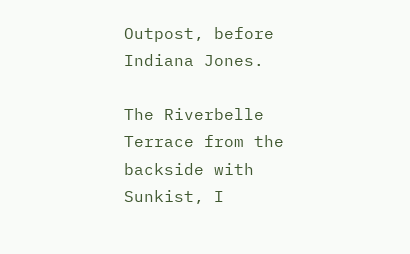Outpost, before Indiana Jones.

The Riverbelle Terrace from the backside with Sunkist, I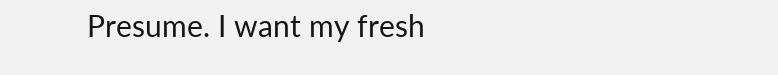Presume. I want my fresh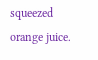squeezed orange juice.